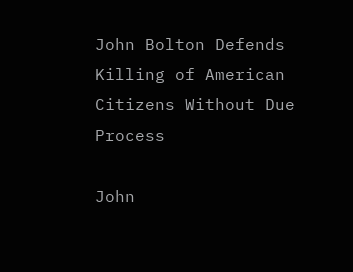John Bolton Defends Killing of American Citizens Without Due Process

John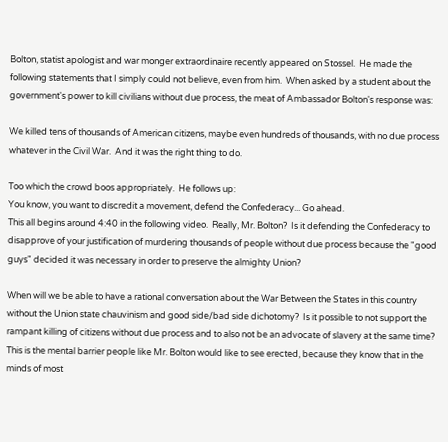Bolton, statist apologist and war monger extraordinaire recently appeared on Stossel.  He made the following statements that I simply could not believe, even from him.  When asked by a student about the government's power to kill civilians without due process, the meat of Ambassador Bolton's response was:

We killed tens of thousands of American citizens, maybe even hundreds of thousands, with no due process whatever in the Civil War.  And it was the right thing to do.

Too which the crowd boos appropriately.  He follows up:
You know, you want to discredit a movement, defend the Confederacy... Go ahead.
This all begins around 4:40 in the following video.  Really, Mr. Bolton?  Is it defending the Confederacy to disapprove of your justification of murdering thousands of people without due process because the "good guys" decided it was necessary in order to preserve the almighty Union?

When will we be able to have a rational conversation about the War Between the States in this country without the Union state chauvinism and good side/bad side dichotomy?  Is it possible to not support the rampant killing of citizens without due process and to also not be an advocate of slavery at the same time?  This is the mental barrier people like Mr. Bolton would like to see erected, because they know that in the minds of most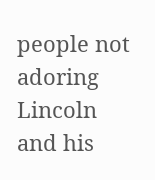people not adoring Lincoln and his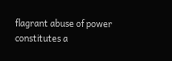flagrant abuse of power constitutes a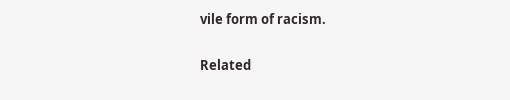vile form of racism.

Related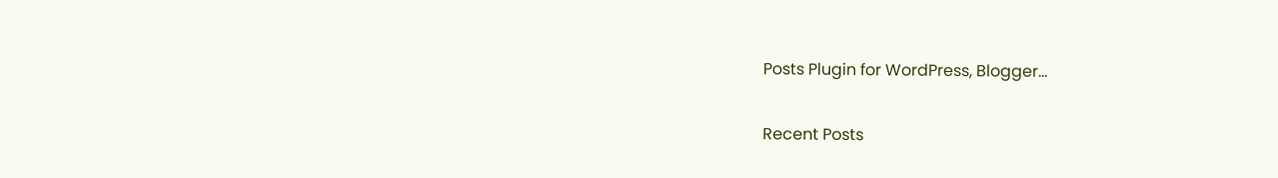Posts Plugin for WordPress, Blogger...

Recent Posts